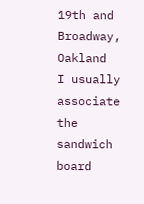19th and Broadway, Oakland
I usually associate the sandwich board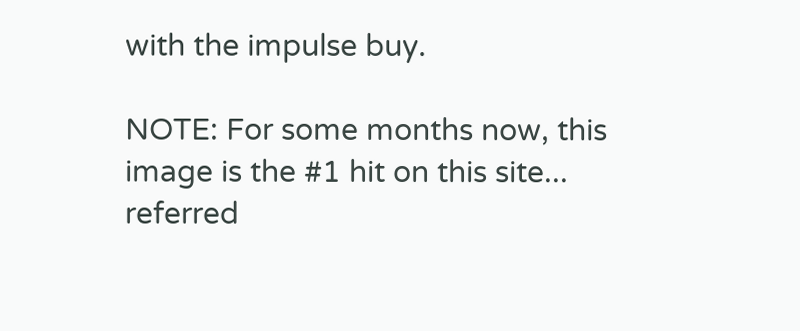with the impulse buy.

NOTE: For some months now, this image is the #1 hit on this site... referred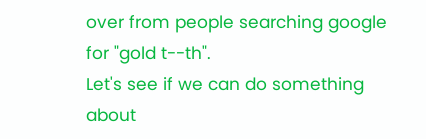over from people searching google for "gold t--th".
Let's see if we can do something about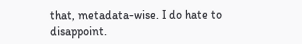that, metadata-wise. I do hate to disappoint.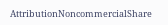AttributionNoncommercialShare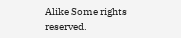Alike Some rights reserved.